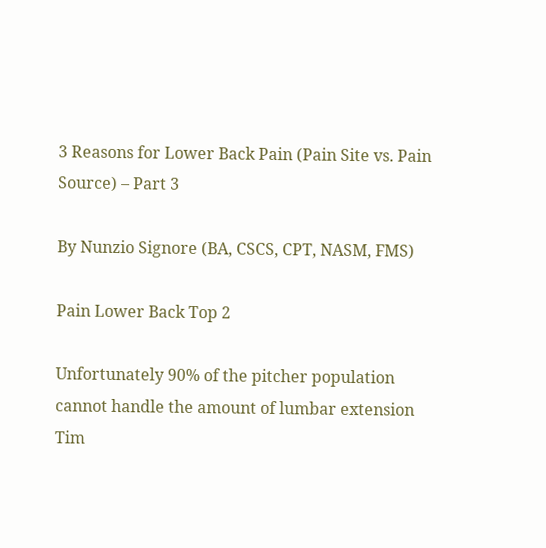3 Reasons for Lower Back Pain (Pain Site vs. Pain Source) – Part 3

By Nunzio Signore (BA, CSCS, CPT, NASM, FMS)

Pain Lower Back Top 2

Unfortunately 90% of the pitcher population cannot handle the amount of lumbar extension Tim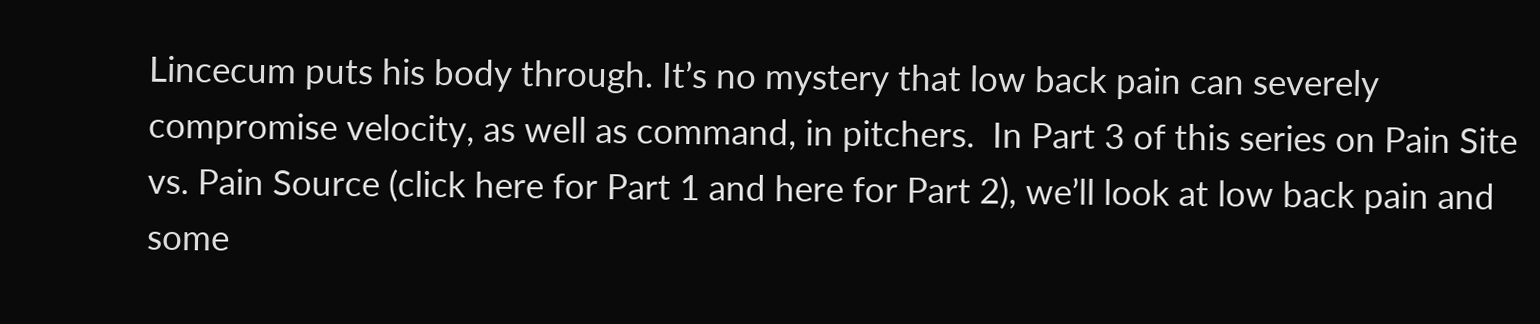Lincecum puts his body through. It’s no mystery that low back pain can severely compromise velocity, as well as command, in pitchers.  In Part 3 of this series on Pain Site vs. Pain Source (click here for Part 1 and here for Part 2), we’ll look at low back pain and some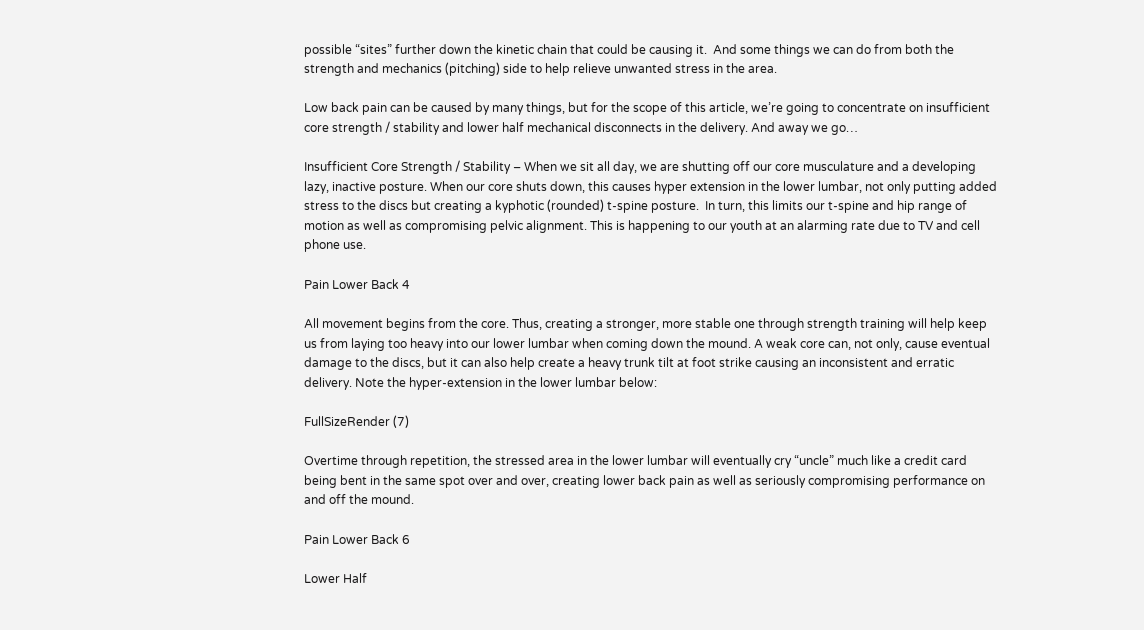possible “sites” further down the kinetic chain that could be causing it.  And some things we can do from both the strength and mechanics (pitching) side to help relieve unwanted stress in the area.

Low back pain can be caused by many things, but for the scope of this article, we’re going to concentrate on insufficient core strength / stability and lower half mechanical disconnects in the delivery. And away we go…

Insufficient Core Strength / Stability – When we sit all day, we are shutting off our core musculature and a developing lazy, inactive posture. When our core shuts down, this causes hyper extension in the lower lumbar, not only putting added stress to the discs but creating a kyphotic (rounded) t-spine posture.  In turn, this limits our t-spine and hip range of motion as well as compromising pelvic alignment. This is happening to our youth at an alarming rate due to TV and cell phone use.

Pain Lower Back 4

All movement begins from the core. Thus, creating a stronger, more stable one through strength training will help keep us from laying too heavy into our lower lumbar when coming down the mound. A weak core can, not only, cause eventual damage to the discs, but it can also help create a heavy trunk tilt at foot strike causing an inconsistent and erratic delivery. Note the hyper-extension in the lower lumbar below:

FullSizeRender (7)

Overtime through repetition, the stressed area in the lower lumbar will eventually cry “uncle” much like a credit card being bent in the same spot over and over, creating lower back pain as well as seriously compromising performance on and off the mound.

Pain Lower Back 6

Lower Half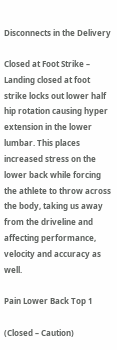Disconnects in the Delivery

Closed at Foot Strike – Landing closed at foot strike locks out lower half hip rotation causing hyper extension in the lower lumbar. This places increased stress on the lower back while forcing the athlete to throw across the body, taking us away from the driveline and affecting performance, velocity and accuracy as well.

Pain Lower Back Top 1

(Closed – Caution)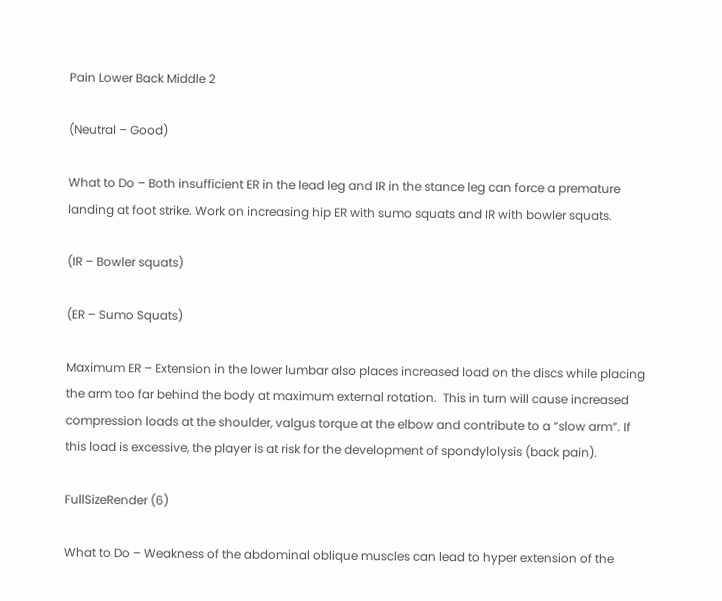Pain Lower Back Middle 2

(Neutral – Good)

What to Do – Both insufficient ER in the lead leg and IR in the stance leg can force a premature landing at foot strike. Work on increasing hip ER with sumo squats and IR with bowler squats.

(IR – Bowler squats)

(ER – Sumo Squats)

Maximum ER – Extension in the lower lumbar also places increased load on the discs while placing the arm too far behind the body at maximum external rotation.  This in turn will cause increased compression loads at the shoulder, valgus torque at the elbow and contribute to a “slow arm”. If this load is excessive, the player is at risk for the development of spondylolysis (back pain).

FullSizeRender (6)

What to Do – Weakness of the abdominal oblique muscles can lead to hyper extension of the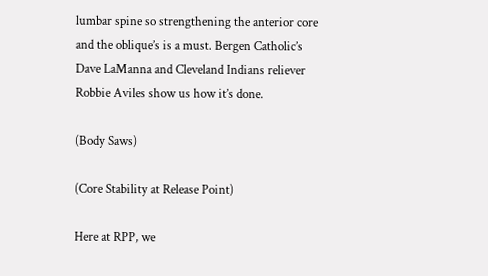lumbar spine so strengthening the anterior core and the oblique’s is a must. Bergen Catholic’s Dave LaManna and Cleveland Indians reliever Robbie Aviles show us how it’s done.

(Body Saws)

(Core Stability at Release Point)

Here at RPP, we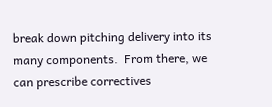break down pitching delivery into its many components.  From there, we can prescribe correctives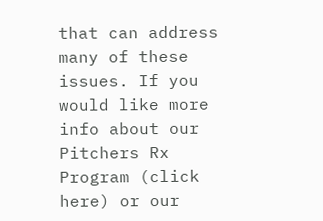that can address many of these issues. If you would like more info about our Pitchers Rx Program (click here) or our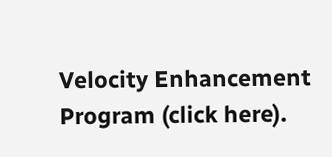Velocity Enhancement Program (click here).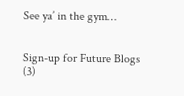See ya’ in the gym…


Sign-up for Future Blogs (3)